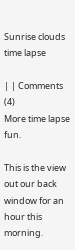Sunrise clouds time lapse

| | Comments (4)
More time lapse fun.

This is the view out our back window for an hour this morning.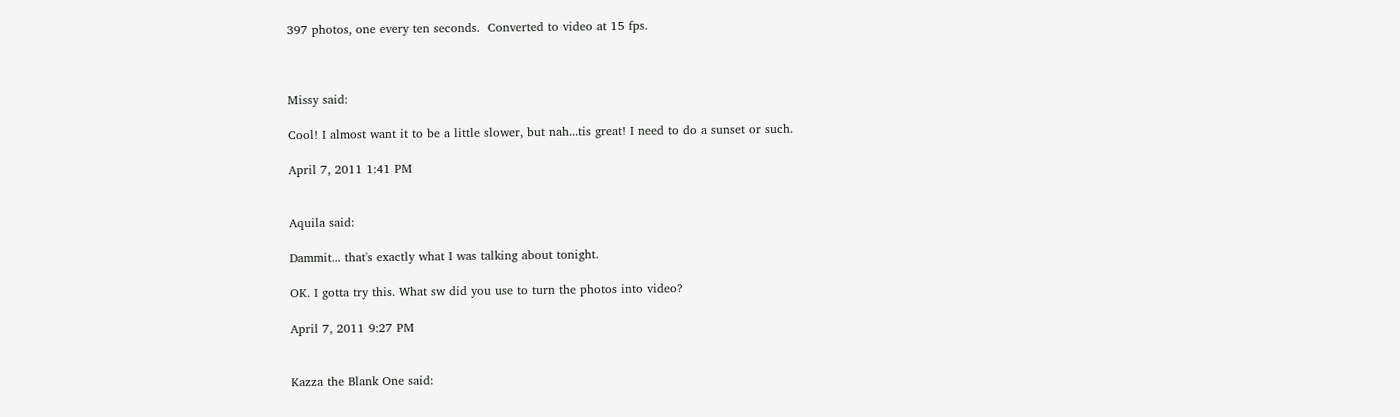397 photos, one every ten seconds.  Converted to video at 15 fps.



Missy said:

Cool! I almost want it to be a little slower, but nah...tis great! I need to do a sunset or such.

April 7, 2011 1:41 PM


Aquila said:

Dammit... that's exactly what I was talking about tonight.

OK. I gotta try this. What sw did you use to turn the photos into video?

April 7, 2011 9:27 PM


Kazza the Blank One said: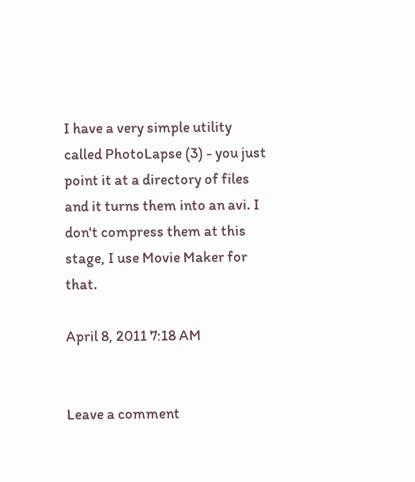I have a very simple utility called PhotoLapse (3) - you just point it at a directory of files and it turns them into an avi. I don't compress them at this stage, I use Movie Maker for that.

April 8, 2011 7:18 AM


Leave a comment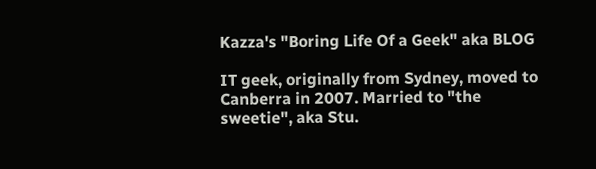Kazza's "Boring Life Of a Geek" aka BLOG

IT geek, originally from Sydney, moved to Canberra in 2007. Married to "the sweetie", aka Stu.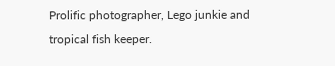Prolific photographer, Lego junkie and tropical fish keeper.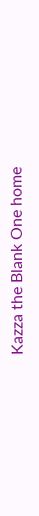Kazza the Blank One home